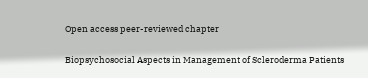Open access peer-reviewed chapter

Biopsychosocial Aspects in Management of Scleroderma Patients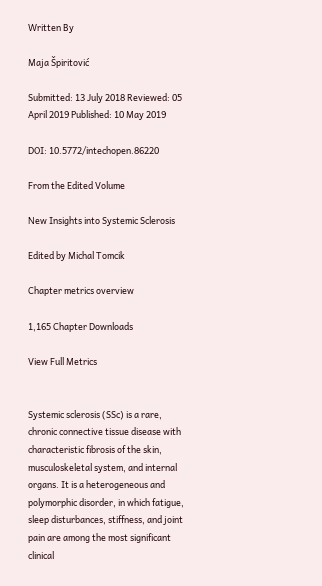Written By

Maja Špiritović

Submitted: 13 July 2018 Reviewed: 05 April 2019 Published: 10 May 2019

DOI: 10.5772/intechopen.86220

From the Edited Volume

New Insights into Systemic Sclerosis

Edited by Michal Tomcik

Chapter metrics overview

1,165 Chapter Downloads

View Full Metrics


Systemic sclerosis (SSc) is a rare, chronic connective tissue disease with characteristic fibrosis of the skin, musculoskeletal system, and internal organs. It is a heterogeneous and polymorphic disorder, in which fatigue, sleep disturbances, stiffness, and joint pain are among the most significant clinical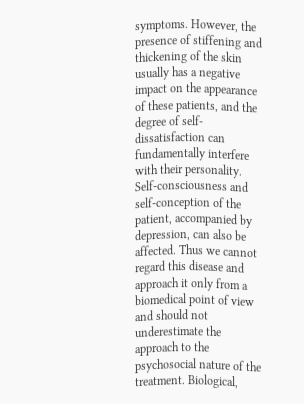symptoms. However, the presence of stiffening and thickening of the skin usually has a negative impact on the appearance of these patients, and the degree of self-dissatisfaction can fundamentally interfere with their personality. Self-consciousness and self-conception of the patient, accompanied by depression, can also be affected. Thus we cannot regard this disease and approach it only from a biomedical point of view and should not underestimate the approach to the psychosocial nature of the treatment. Biological,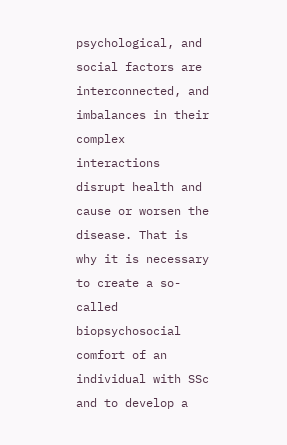psychological, and social factors are interconnected, and imbalances in their complex interactions disrupt health and cause or worsen the disease. That is why it is necessary to create a so-called biopsychosocial comfort of an individual with SSc and to develop a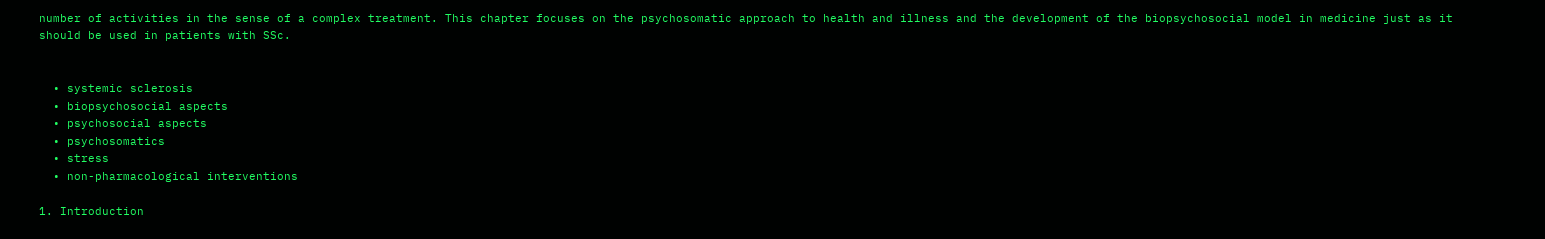number of activities in the sense of a complex treatment. This chapter focuses on the psychosomatic approach to health and illness and the development of the biopsychosocial model in medicine just as it should be used in patients with SSc.


  • systemic sclerosis
  • biopsychosocial aspects
  • psychosocial aspects
  • psychosomatics
  • stress
  • non-pharmacological interventions

1. Introduction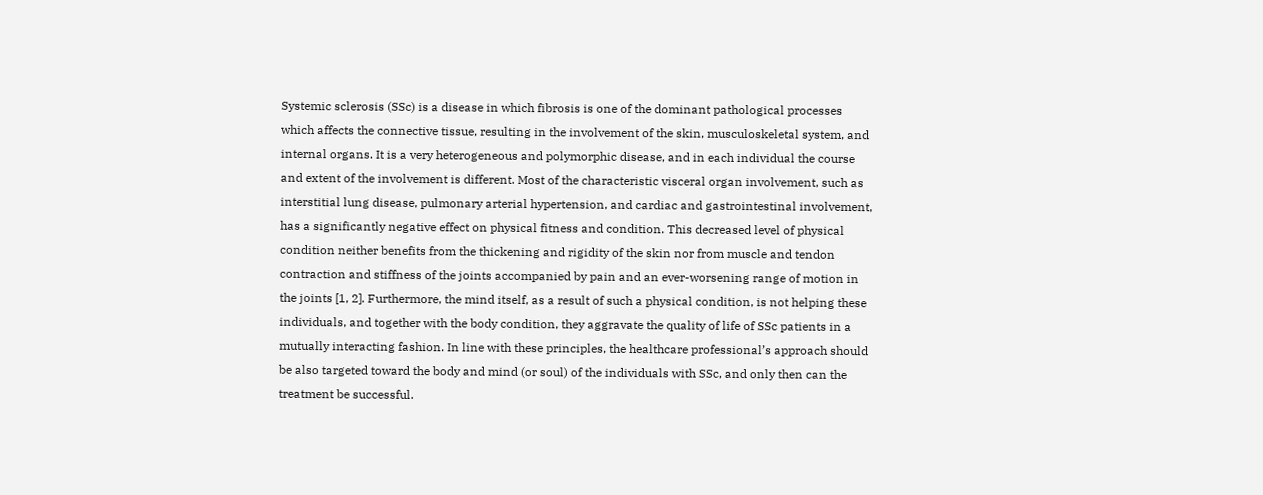Systemic sclerosis (SSc) is a disease in which fibrosis is one of the dominant pathological processes which affects the connective tissue, resulting in the involvement of the skin, musculoskeletal system, and internal organs. It is a very heterogeneous and polymorphic disease, and in each individual the course and extent of the involvement is different. Most of the characteristic visceral organ involvement, such as interstitial lung disease, pulmonary arterial hypertension, and cardiac and gastrointestinal involvement, has a significantly negative effect on physical fitness and condition. This decreased level of physical condition neither benefits from the thickening and rigidity of the skin nor from muscle and tendon contraction and stiffness of the joints accompanied by pain and an ever-worsening range of motion in the joints [1, 2]. Furthermore, the mind itself, as a result of such a physical condition, is not helping these individuals, and together with the body condition, they aggravate the quality of life of SSc patients in a mutually interacting fashion. In line with these principles, the healthcare professional’s approach should be also targeted toward the body and mind (or soul) of the individuals with SSc, and only then can the treatment be successful.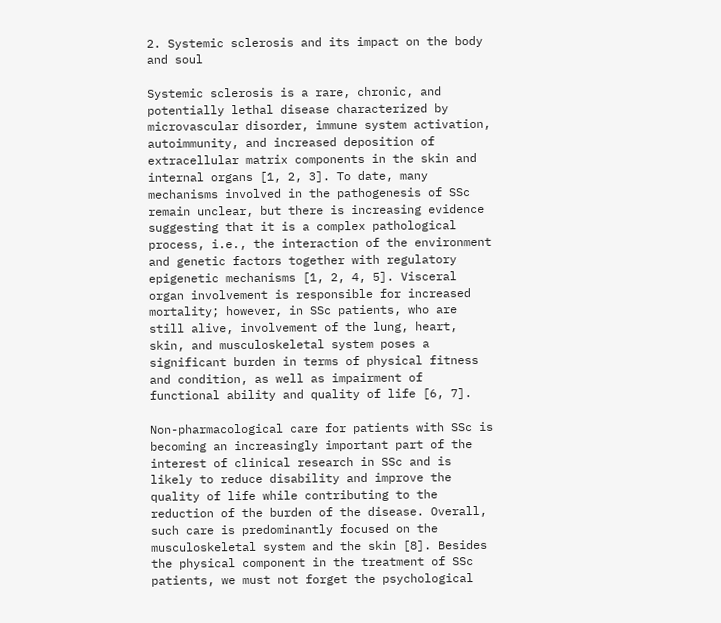2. Systemic sclerosis and its impact on the body and soul

Systemic sclerosis is a rare, chronic, and potentially lethal disease characterized by microvascular disorder, immune system activation, autoimmunity, and increased deposition of extracellular matrix components in the skin and internal organs [1, 2, 3]. To date, many mechanisms involved in the pathogenesis of SSc remain unclear, but there is increasing evidence suggesting that it is a complex pathological process, i.e., the interaction of the environment and genetic factors together with regulatory epigenetic mechanisms [1, 2, 4, 5]. Visceral organ involvement is responsible for increased mortality; however, in SSc patients, who are still alive, involvement of the lung, heart, skin, and musculoskeletal system poses a significant burden in terms of physical fitness and condition, as well as impairment of functional ability and quality of life [6, 7].

Non-pharmacological care for patients with SSc is becoming an increasingly important part of the interest of clinical research in SSc and is likely to reduce disability and improve the quality of life while contributing to the reduction of the burden of the disease. Overall, such care is predominantly focused on the musculoskeletal system and the skin [8]. Besides the physical component in the treatment of SSc patients, we must not forget the psychological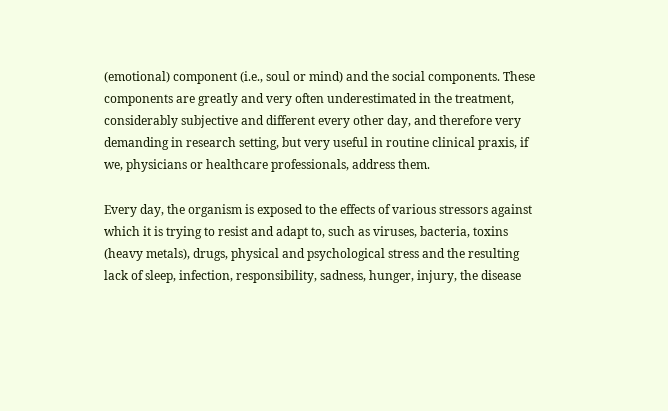(emotional) component (i.e., soul or mind) and the social components. These components are greatly and very often underestimated in the treatment, considerably subjective and different every other day, and therefore very demanding in research setting, but very useful in routine clinical praxis, if we, physicians or healthcare professionals, address them.

Every day, the organism is exposed to the effects of various stressors against which it is trying to resist and adapt to, such as viruses, bacteria, toxins (heavy metals), drugs, physical and psychological stress and the resulting lack of sleep, infection, responsibility, sadness, hunger, injury, the disease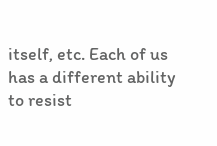itself, etc. Each of us has a different ability to resist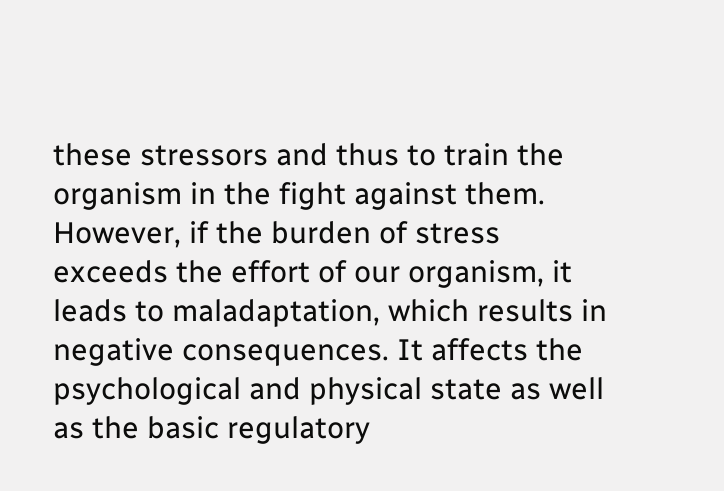these stressors and thus to train the organism in the fight against them. However, if the burden of stress exceeds the effort of our organism, it leads to maladaptation, which results in negative consequences. It affects the psychological and physical state as well as the basic regulatory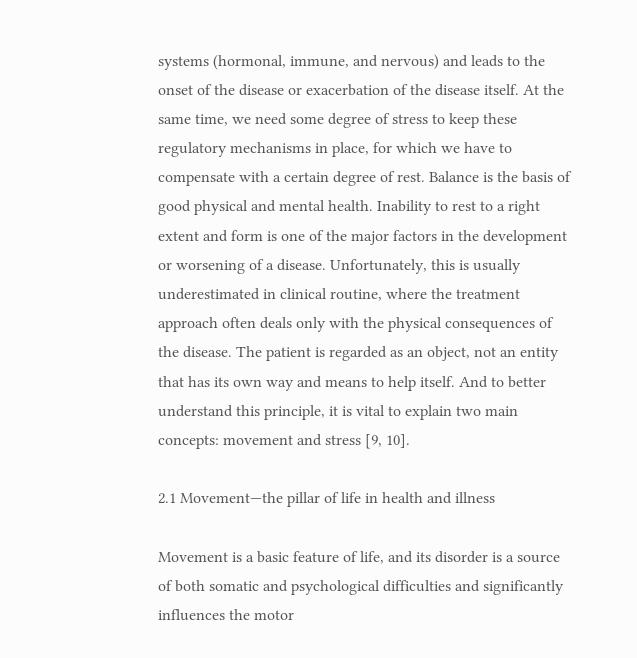systems (hormonal, immune, and nervous) and leads to the onset of the disease or exacerbation of the disease itself. At the same time, we need some degree of stress to keep these regulatory mechanisms in place, for which we have to compensate with a certain degree of rest. Balance is the basis of good physical and mental health. Inability to rest to a right extent and form is one of the major factors in the development or worsening of a disease. Unfortunately, this is usually underestimated in clinical routine, where the treatment approach often deals only with the physical consequences of the disease. The patient is regarded as an object, not an entity that has its own way and means to help itself. And to better understand this principle, it is vital to explain two main concepts: movement and stress [9, 10].

2.1 Movement—the pillar of life in health and illness

Movement is a basic feature of life, and its disorder is a source of both somatic and psychological difficulties and significantly influences the motor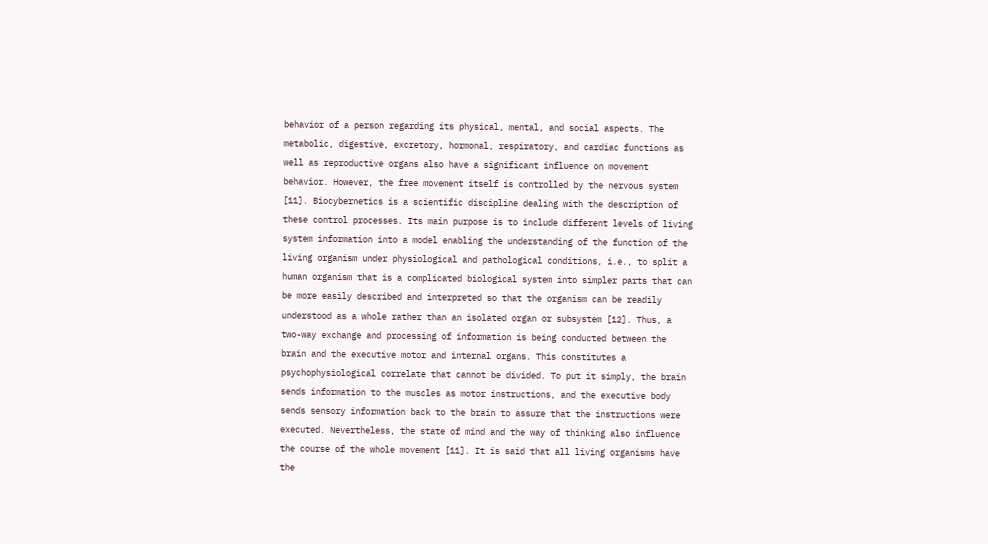behavior of a person regarding its physical, mental, and social aspects. The metabolic, digestive, excretory, hormonal, respiratory, and cardiac functions as well as reproductive organs also have a significant influence on movement behavior. However, the free movement itself is controlled by the nervous system [11]. Biocybernetics is a scientific discipline dealing with the description of these control processes. Its main purpose is to include different levels of living system information into a model enabling the understanding of the function of the living organism under physiological and pathological conditions, i.e., to split a human organism that is a complicated biological system into simpler parts that can be more easily described and interpreted so that the organism can be readily understood as a whole rather than an isolated organ or subsystem [12]. Thus, a two-way exchange and processing of information is being conducted between the brain and the executive motor and internal organs. This constitutes a psychophysiological correlate that cannot be divided. To put it simply, the brain sends information to the muscles as motor instructions, and the executive body sends sensory information back to the brain to assure that the instructions were executed. Nevertheless, the state of mind and the way of thinking also influence the course of the whole movement [11]. It is said that all living organisms have the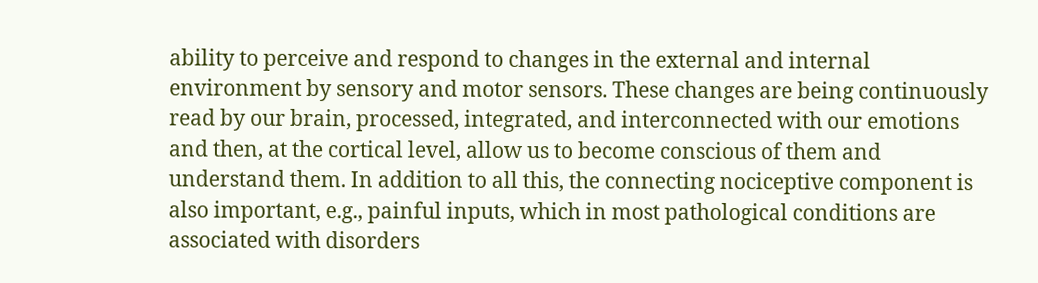ability to perceive and respond to changes in the external and internal environment by sensory and motor sensors. These changes are being continuously read by our brain, processed, integrated, and interconnected with our emotions and then, at the cortical level, allow us to become conscious of them and understand them. In addition to all this, the connecting nociceptive component is also important, e.g., painful inputs, which in most pathological conditions are associated with disorders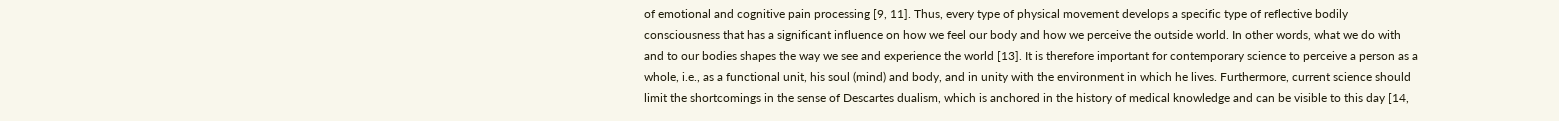of emotional and cognitive pain processing [9, 11]. Thus, every type of physical movement develops a specific type of reflective bodily consciousness that has a significant influence on how we feel our body and how we perceive the outside world. In other words, what we do with and to our bodies shapes the way we see and experience the world [13]. It is therefore important for contemporary science to perceive a person as a whole, i.e., as a functional unit, his soul (mind) and body, and in unity with the environment in which he lives. Furthermore, current science should limit the shortcomings in the sense of Descartes dualism, which is anchored in the history of medical knowledge and can be visible to this day [14,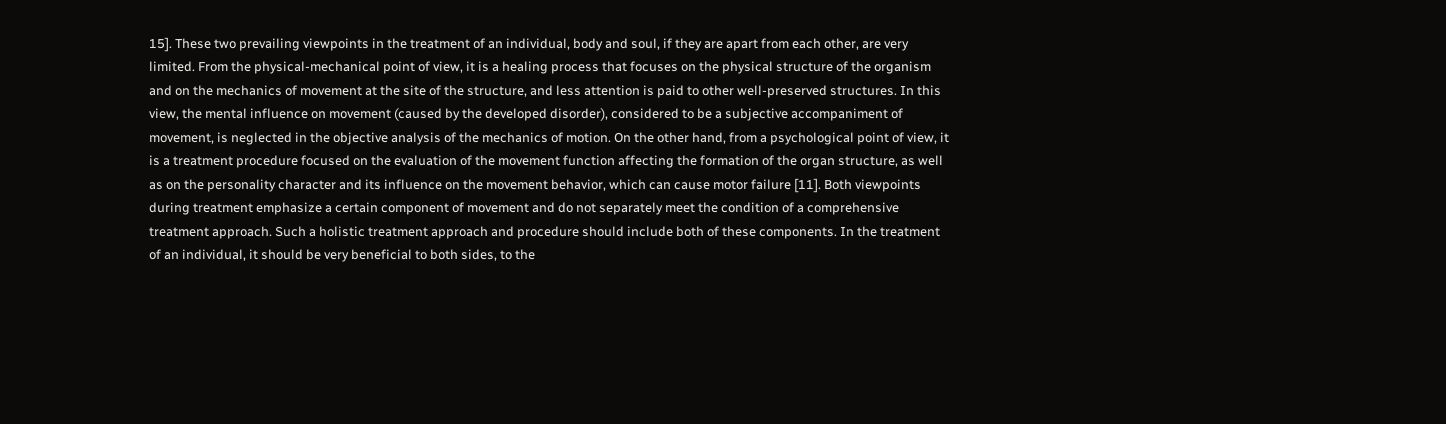15]. These two prevailing viewpoints in the treatment of an individual, body and soul, if they are apart from each other, are very limited. From the physical-mechanical point of view, it is a healing process that focuses on the physical structure of the organism and on the mechanics of movement at the site of the structure, and less attention is paid to other well-preserved structures. In this view, the mental influence on movement (caused by the developed disorder), considered to be a subjective accompaniment of movement, is neglected in the objective analysis of the mechanics of motion. On the other hand, from a psychological point of view, it is a treatment procedure focused on the evaluation of the movement function affecting the formation of the organ structure, as well as on the personality character and its influence on the movement behavior, which can cause motor failure [11]. Both viewpoints during treatment emphasize a certain component of movement and do not separately meet the condition of a comprehensive treatment approach. Such a holistic treatment approach and procedure should include both of these components. In the treatment of an individual, it should be very beneficial to both sides, to the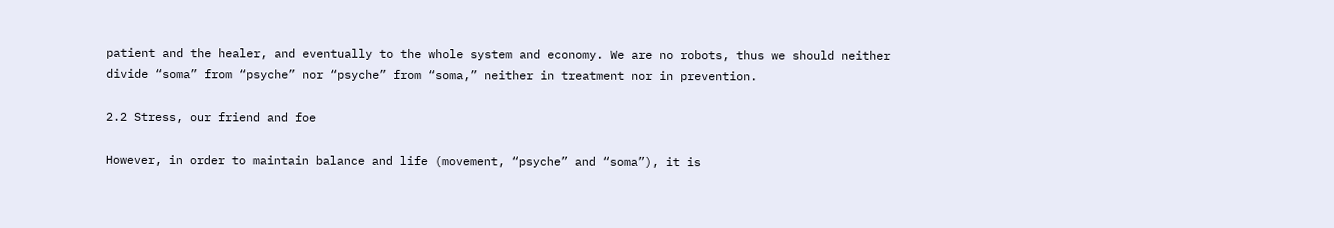patient and the healer, and eventually to the whole system and economy. We are no robots, thus we should neither divide “soma” from “psyche” nor “psyche” from “soma,” neither in treatment nor in prevention.

2.2 Stress, our friend and foe

However, in order to maintain balance and life (movement, “psyche” and “soma”), it is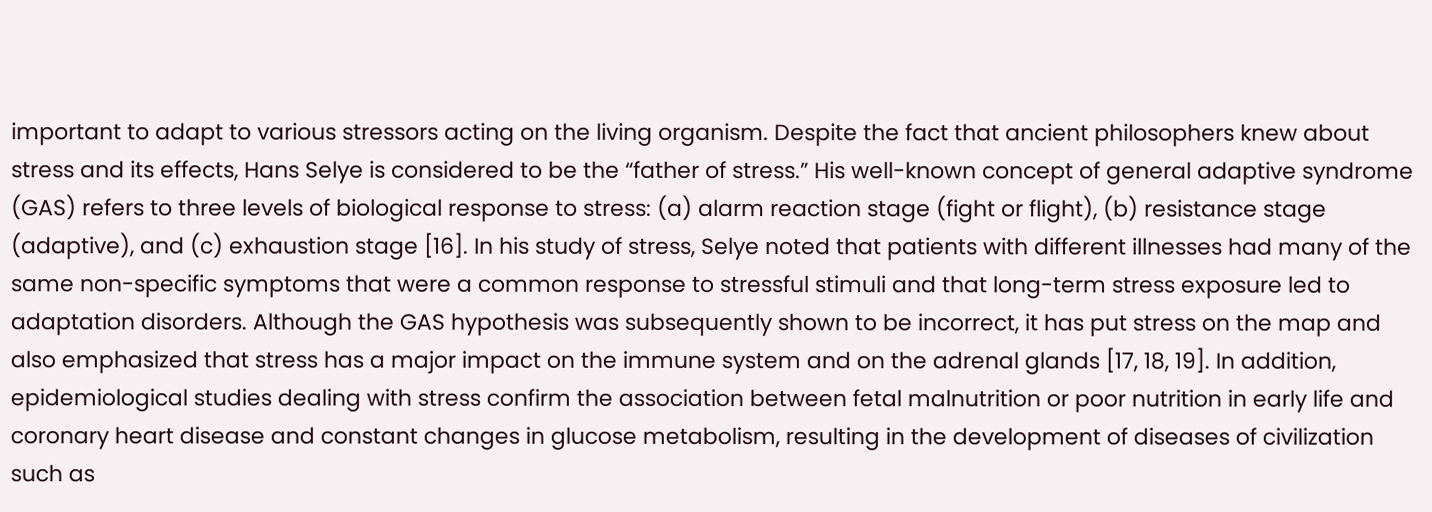important to adapt to various stressors acting on the living organism. Despite the fact that ancient philosophers knew about stress and its effects, Hans Selye is considered to be the “father of stress.” His well-known concept of general adaptive syndrome (GAS) refers to three levels of biological response to stress: (a) alarm reaction stage (fight or flight), (b) resistance stage (adaptive), and (c) exhaustion stage [16]. In his study of stress, Selye noted that patients with different illnesses had many of the same non-specific symptoms that were a common response to stressful stimuli and that long-term stress exposure led to adaptation disorders. Although the GAS hypothesis was subsequently shown to be incorrect, it has put stress on the map and also emphasized that stress has a major impact on the immune system and on the adrenal glands [17, 18, 19]. In addition, epidemiological studies dealing with stress confirm the association between fetal malnutrition or poor nutrition in early life and coronary heart disease and constant changes in glucose metabolism, resulting in the development of diseases of civilization such as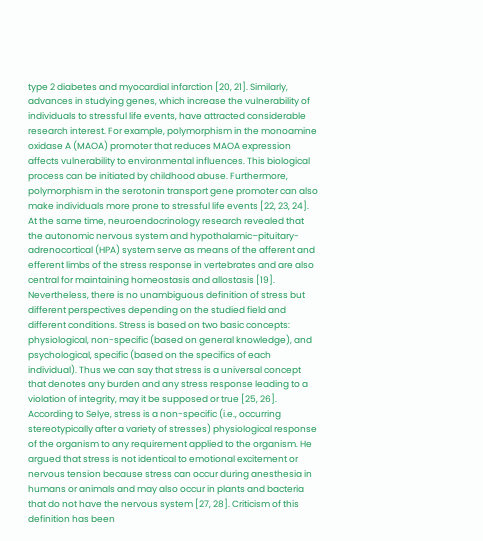type 2 diabetes and myocardial infarction [20, 21]. Similarly, advances in studying genes, which increase the vulnerability of individuals to stressful life events, have attracted considerable research interest. For example, polymorphism in the monoamine oxidase A (MAOA) promoter that reduces MAOA expression affects vulnerability to environmental influences. This biological process can be initiated by childhood abuse. Furthermore, polymorphism in the serotonin transport gene promoter can also make individuals more prone to stressful life events [22, 23, 24]. At the same time, neuroendocrinology research revealed that the autonomic nervous system and hypothalamic–pituitary-adrenocortical (HPA) system serve as means of the afferent and efferent limbs of the stress response in vertebrates and are also central for maintaining homeostasis and allostasis [19]. Nevertheless, there is no unambiguous definition of stress but different perspectives depending on the studied field and different conditions. Stress is based on two basic concepts: physiological, non-specific (based on general knowledge), and psychological, specific (based on the specifics of each individual). Thus we can say that stress is a universal concept that denotes any burden and any stress response leading to a violation of integrity, may it be supposed or true [25, 26]. According to Selye, stress is a non-specific (i.e., occurring stereotypically after a variety of stresses) physiological response of the organism to any requirement applied to the organism. He argued that stress is not identical to emotional excitement or nervous tension because stress can occur during anesthesia in humans or animals and may also occur in plants and bacteria that do not have the nervous system [27, 28]. Criticism of this definition has been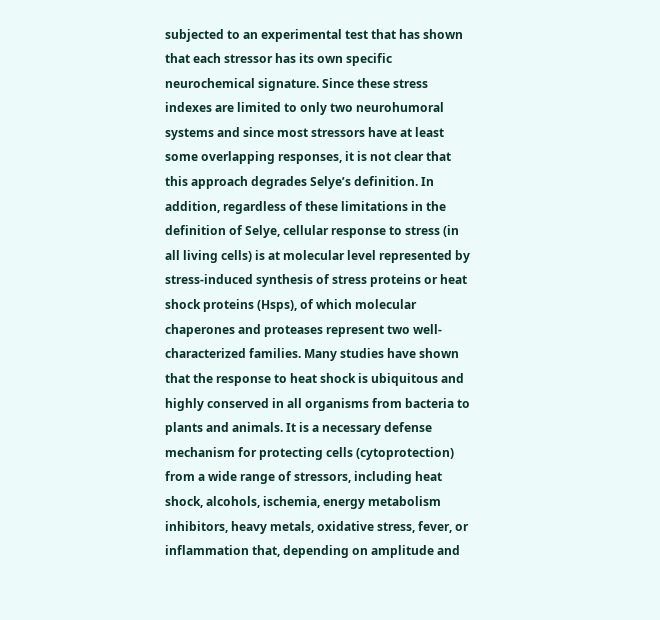subjected to an experimental test that has shown that each stressor has its own specific neurochemical signature. Since these stress indexes are limited to only two neurohumoral systems and since most stressors have at least some overlapping responses, it is not clear that this approach degrades Selye’s definition. In addition, regardless of these limitations in the definition of Selye, cellular response to stress (in all living cells) is at molecular level represented by stress-induced synthesis of stress proteins or heat shock proteins (Hsps), of which molecular chaperones and proteases represent two well-characterized families. Many studies have shown that the response to heat shock is ubiquitous and highly conserved in all organisms from bacteria to plants and animals. It is a necessary defense mechanism for protecting cells (cytoprotection) from a wide range of stressors, including heat shock, alcohols, ischemia, energy metabolism inhibitors, heavy metals, oxidative stress, fever, or inflammation that, depending on amplitude and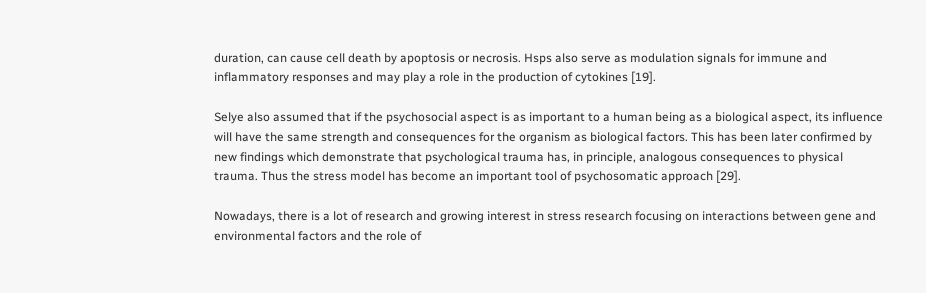duration, can cause cell death by apoptosis or necrosis. Hsps also serve as modulation signals for immune and inflammatory responses and may play a role in the production of cytokines [19].

Selye also assumed that if the psychosocial aspect is as important to a human being as a biological aspect, its influence will have the same strength and consequences for the organism as biological factors. This has been later confirmed by new findings which demonstrate that psychological trauma has, in principle, analogous consequences to physical trauma. Thus the stress model has become an important tool of psychosomatic approach [29].

Nowadays, there is a lot of research and growing interest in stress research focusing on interactions between gene and environmental factors and the role of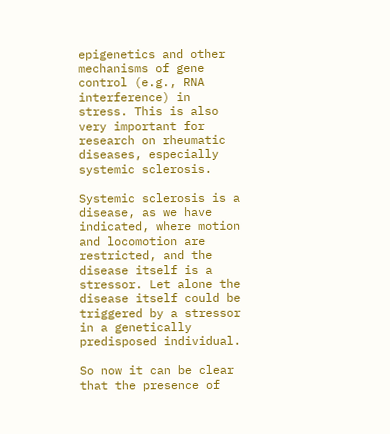epigenetics and other mechanisms of gene control (e.g., RNA interference) in stress. This is also very important for research on rheumatic diseases, especially systemic sclerosis.

Systemic sclerosis is a disease, as we have indicated, where motion and locomotion are restricted, and the disease itself is a stressor. Let alone the disease itself could be triggered by a stressor in a genetically predisposed individual.

So now it can be clear that the presence of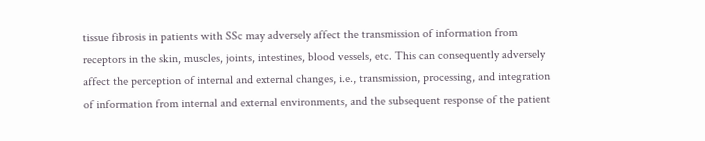tissue fibrosis in patients with SSc may adversely affect the transmission of information from receptors in the skin, muscles, joints, intestines, blood vessels, etc. This can consequently adversely affect the perception of internal and external changes, i.e., transmission, processing, and integration of information from internal and external environments, and the subsequent response of the patient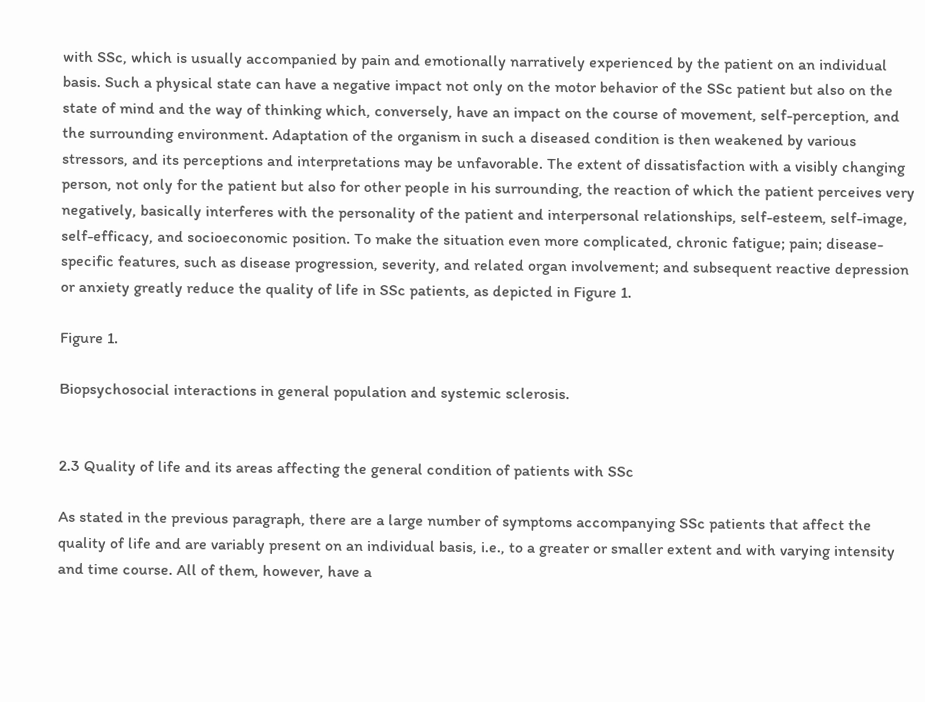with SSc, which is usually accompanied by pain and emotionally narratively experienced by the patient on an individual basis. Such a physical state can have a negative impact not only on the motor behavior of the SSc patient but also on the state of mind and the way of thinking which, conversely, have an impact on the course of movement, self-perception, and the surrounding environment. Adaptation of the organism in such a diseased condition is then weakened by various stressors, and its perceptions and interpretations may be unfavorable. The extent of dissatisfaction with a visibly changing person, not only for the patient but also for other people in his surrounding, the reaction of which the patient perceives very negatively, basically interferes with the personality of the patient and interpersonal relationships, self-esteem, self-image, self-efficacy, and socioeconomic position. To make the situation even more complicated, chronic fatigue; pain; disease-specific features, such as disease progression, severity, and related organ involvement; and subsequent reactive depression or anxiety greatly reduce the quality of life in SSc patients, as depicted in Figure 1.

Figure 1.

Biopsychosocial interactions in general population and systemic sclerosis.


2.3 Quality of life and its areas affecting the general condition of patients with SSc

As stated in the previous paragraph, there are a large number of symptoms accompanying SSc patients that affect the quality of life and are variably present on an individual basis, i.e., to a greater or smaller extent and with varying intensity and time course. All of them, however, have a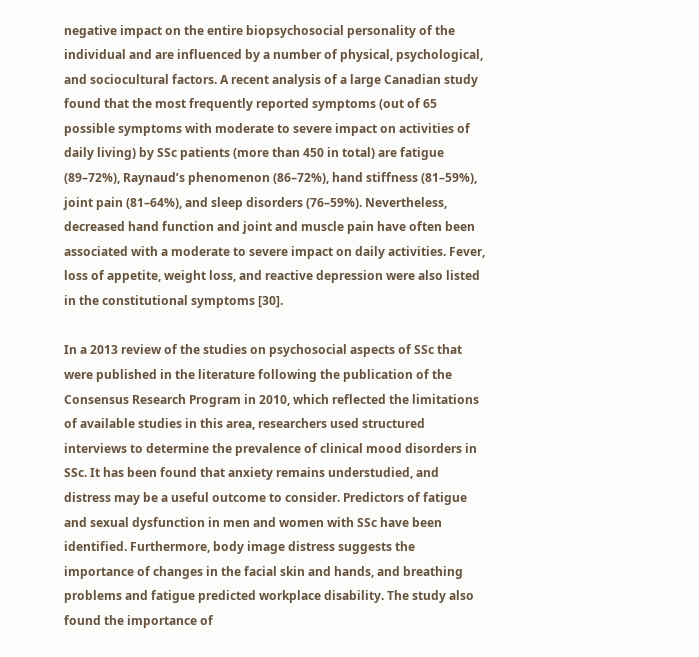negative impact on the entire biopsychosocial personality of the individual and are influenced by a number of physical, psychological, and sociocultural factors. A recent analysis of a large Canadian study found that the most frequently reported symptoms (out of 65 possible symptoms with moderate to severe impact on activities of daily living) by SSc patients (more than 450 in total) are fatigue (89–72%), Raynaud’s phenomenon (86–72%), hand stiffness (81–59%), joint pain (81–64%), and sleep disorders (76–59%). Nevertheless, decreased hand function and joint and muscle pain have often been associated with a moderate to severe impact on daily activities. Fever, loss of appetite, weight loss, and reactive depression were also listed in the constitutional symptoms [30].

In a 2013 review of the studies on psychosocial aspects of SSc that were published in the literature following the publication of the Consensus Research Program in 2010, which reflected the limitations of available studies in this area, researchers used structured interviews to determine the prevalence of clinical mood disorders in SSc. It has been found that anxiety remains understudied, and distress may be a useful outcome to consider. Predictors of fatigue and sexual dysfunction in men and women with SSc have been identified. Furthermore, body image distress suggests the importance of changes in the facial skin and hands, and breathing problems and fatigue predicted workplace disability. The study also found the importance of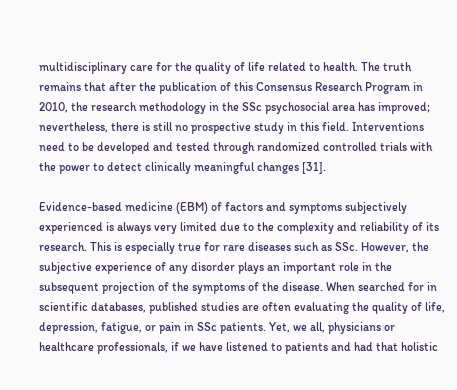multidisciplinary care for the quality of life related to health. The truth remains that after the publication of this Consensus Research Program in 2010, the research methodology in the SSc psychosocial area has improved; nevertheless, there is still no prospective study in this field. Interventions need to be developed and tested through randomized controlled trials with the power to detect clinically meaningful changes [31].

Evidence-based medicine (EBM) of factors and symptoms subjectively experienced is always very limited due to the complexity and reliability of its research. This is especially true for rare diseases such as SSc. However, the subjective experience of any disorder plays an important role in the subsequent projection of the symptoms of the disease. When searched for in scientific databases, published studies are often evaluating the quality of life, depression, fatigue, or pain in SSc patients. Yet, we all, physicians or healthcare professionals, if we have listened to patients and had that holistic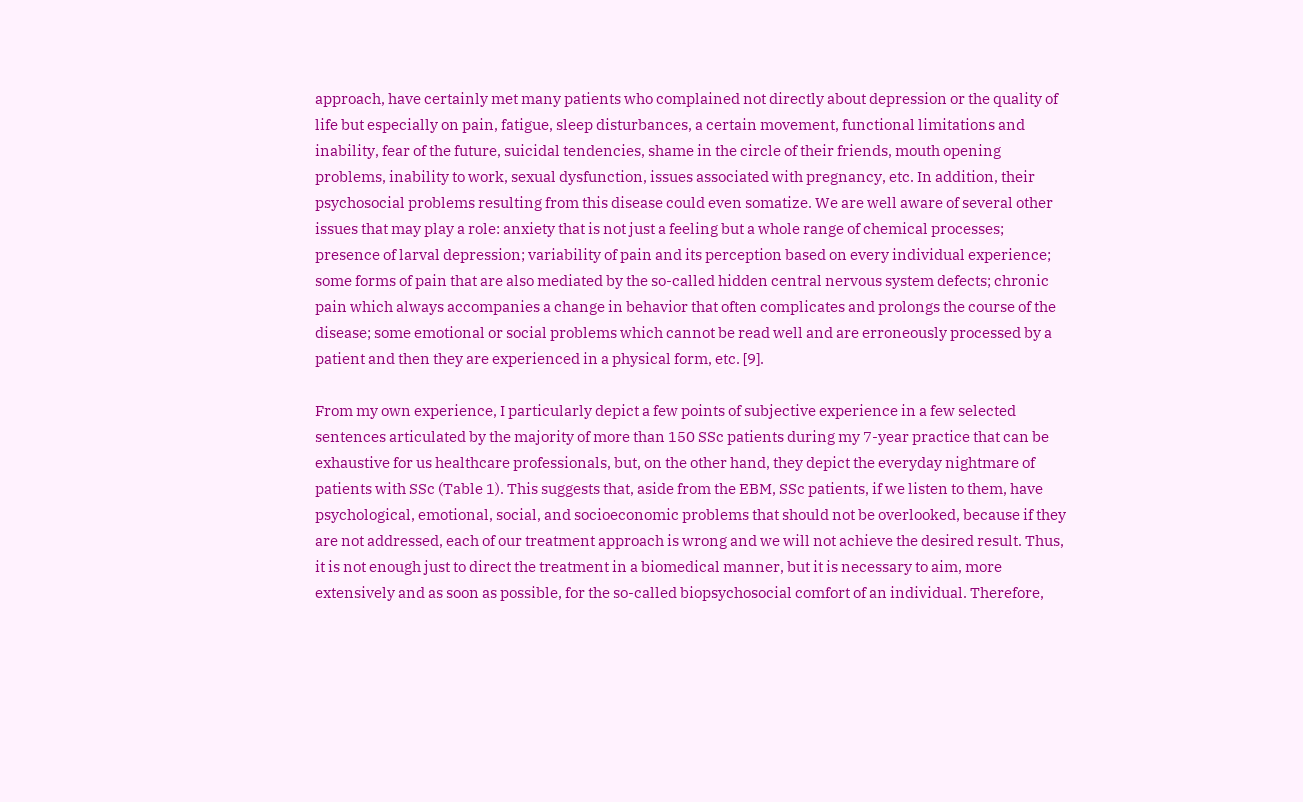approach, have certainly met many patients who complained not directly about depression or the quality of life but especially on pain, fatigue, sleep disturbances, a certain movement, functional limitations and inability, fear of the future, suicidal tendencies, shame in the circle of their friends, mouth opening problems, inability to work, sexual dysfunction, issues associated with pregnancy, etc. In addition, their psychosocial problems resulting from this disease could even somatize. We are well aware of several other issues that may play a role: anxiety that is not just a feeling but a whole range of chemical processes; presence of larval depression; variability of pain and its perception based on every individual experience; some forms of pain that are also mediated by the so-called hidden central nervous system defects; chronic pain which always accompanies a change in behavior that often complicates and prolongs the course of the disease; some emotional or social problems which cannot be read well and are erroneously processed by a patient and then they are experienced in a physical form, etc. [9].

From my own experience, I particularly depict a few points of subjective experience in a few selected sentences articulated by the majority of more than 150 SSc patients during my 7-year practice that can be exhaustive for us healthcare professionals, but, on the other hand, they depict the everyday nightmare of patients with SSc (Table 1). This suggests that, aside from the EBM, SSc patients, if we listen to them, have psychological, emotional, social, and socioeconomic problems that should not be overlooked, because if they are not addressed, each of our treatment approach is wrong and we will not achieve the desired result. Thus, it is not enough just to direct the treatment in a biomedical manner, but it is necessary to aim, more extensively and as soon as possible, for the so-called biopsychosocial comfort of an individual. Therefore,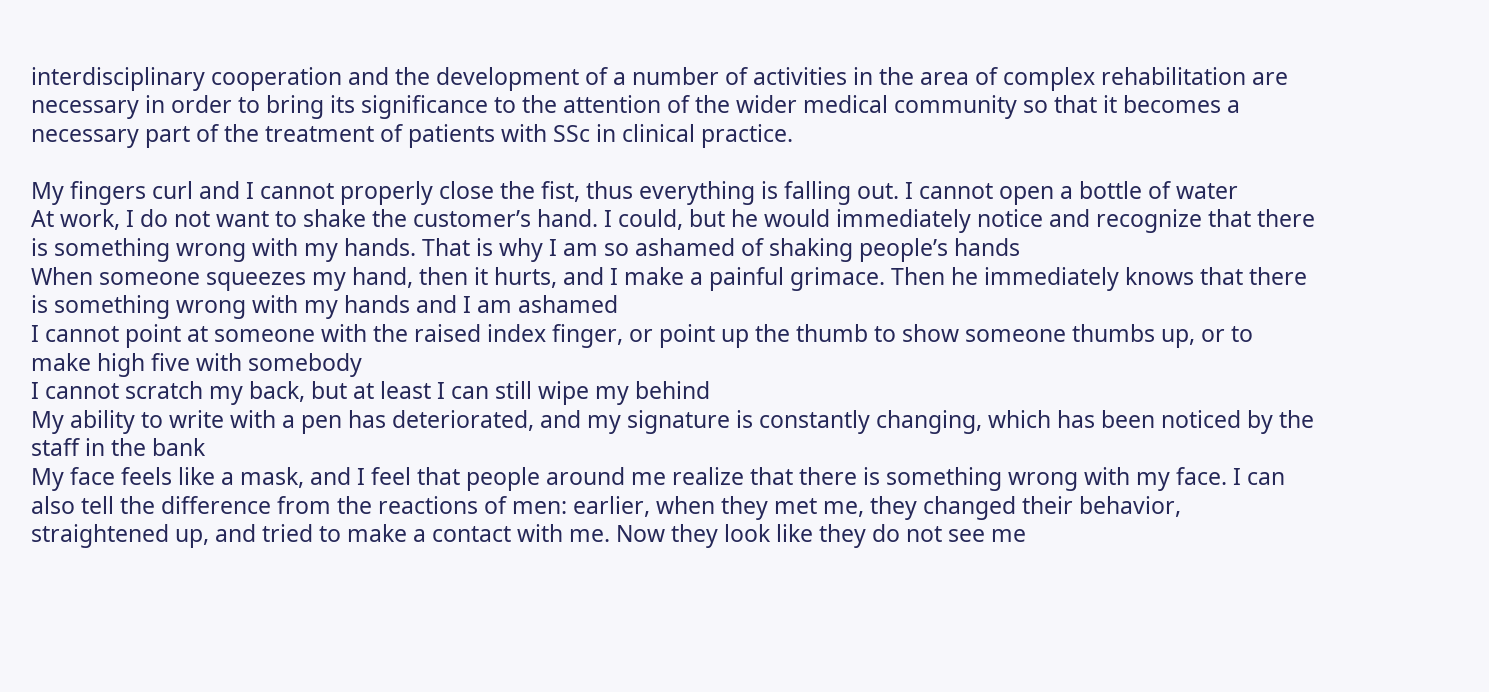interdisciplinary cooperation and the development of a number of activities in the area of complex rehabilitation are necessary in order to bring its significance to the attention of the wider medical community so that it becomes a necessary part of the treatment of patients with SSc in clinical practice.

My fingers curl and I cannot properly close the fist, thus everything is falling out. I cannot open a bottle of water
At work, I do not want to shake the customer’s hand. I could, but he would immediately notice and recognize that there is something wrong with my hands. That is why I am so ashamed of shaking people’s hands
When someone squeezes my hand, then it hurts, and I make a painful grimace. Then he immediately knows that there is something wrong with my hands and I am ashamed
I cannot point at someone with the raised index finger, or point up the thumb to show someone thumbs up, or to make high five with somebody
I cannot scratch my back, but at least I can still wipe my behind
My ability to write with a pen has deteriorated, and my signature is constantly changing, which has been noticed by the staff in the bank
My face feels like a mask, and I feel that people around me realize that there is something wrong with my face. I can also tell the difference from the reactions of men: earlier, when they met me, they changed their behavior, straightened up, and tried to make a contact with me. Now they look like they do not see me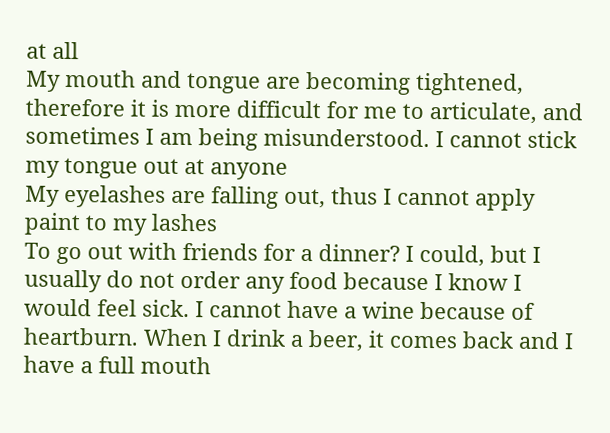at all
My mouth and tongue are becoming tightened, therefore it is more difficult for me to articulate, and sometimes I am being misunderstood. I cannot stick my tongue out at anyone
My eyelashes are falling out, thus I cannot apply paint to my lashes
To go out with friends for a dinner? I could, but I usually do not order any food because I know I would feel sick. I cannot have a wine because of heartburn. When I drink a beer, it comes back and I have a full mouth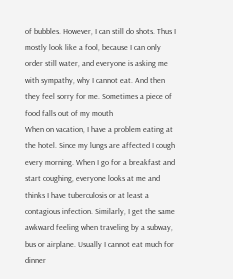of bubbles. However, I can still do shots. Thus I mostly look like a fool, because I can only order still water, and everyone is asking me with sympathy, why I cannot eat. And then they feel sorry for me. Sometimes a piece of food falls out of my mouth
When on vacation, I have a problem eating at the hotel. Since my lungs are affected I cough every morning. When I go for a breakfast and start coughing, everyone looks at me and thinks I have tuberculosis or at least a contagious infection. Similarly, I get the same awkward feeling when traveling by a subway, bus or airplane. Usually I cannot eat much for dinner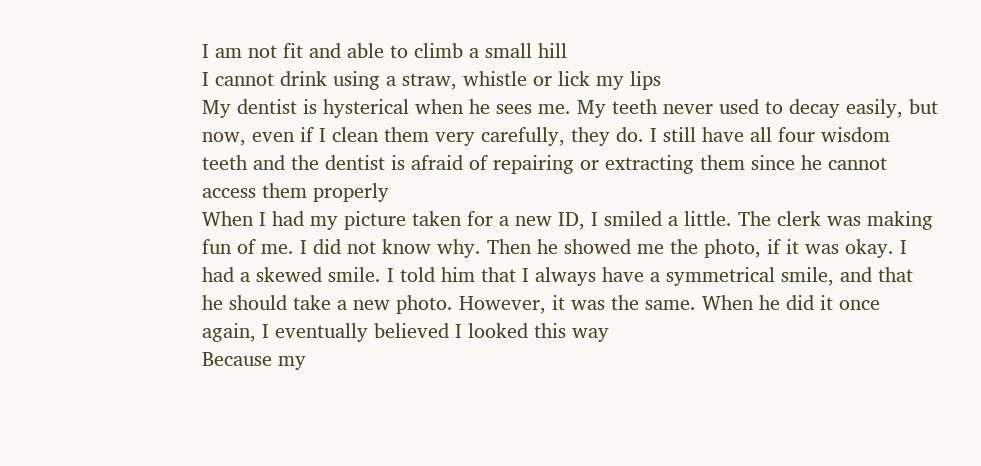I am not fit and able to climb a small hill
I cannot drink using a straw, whistle or lick my lips
My dentist is hysterical when he sees me. My teeth never used to decay easily, but now, even if I clean them very carefully, they do. I still have all four wisdom teeth and the dentist is afraid of repairing or extracting them since he cannot access them properly
When I had my picture taken for a new ID, I smiled a little. The clerk was making fun of me. I did not know why. Then he showed me the photo, if it was okay. I had a skewed smile. I told him that I always have a symmetrical smile, and that he should take a new photo. However, it was the same. When he did it once again, I eventually believed I looked this way
Because my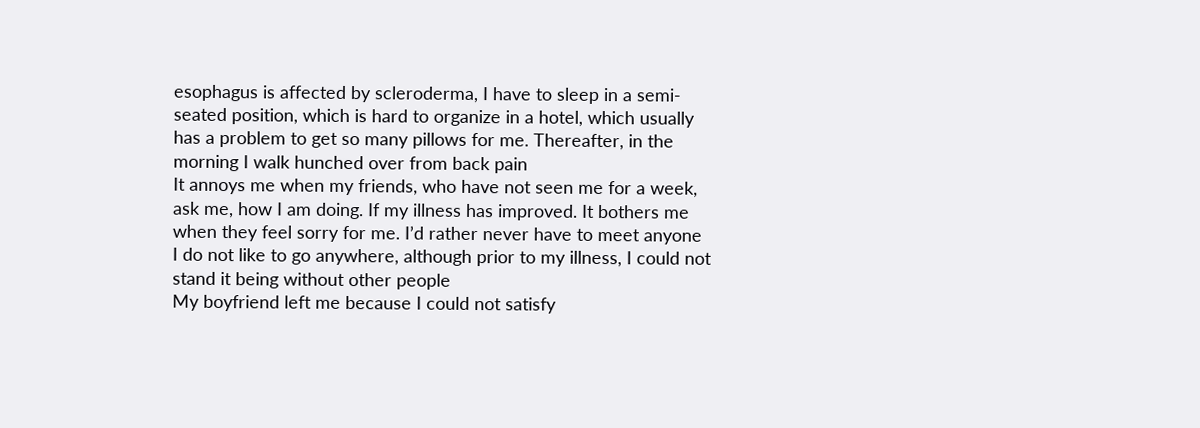esophagus is affected by scleroderma, I have to sleep in a semi-seated position, which is hard to organize in a hotel, which usually has a problem to get so many pillows for me. Thereafter, in the morning I walk hunched over from back pain
It annoys me when my friends, who have not seen me for a week, ask me, how I am doing. If my illness has improved. It bothers me when they feel sorry for me. I’d rather never have to meet anyone
I do not like to go anywhere, although prior to my illness, I could not stand it being without other people
My boyfriend left me because I could not satisfy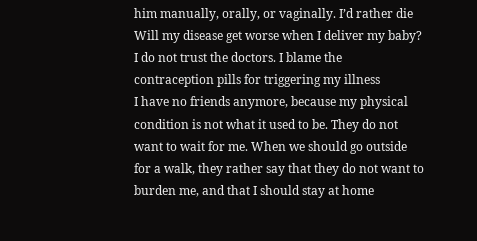him manually, orally, or vaginally. I’d rather die
Will my disease get worse when I deliver my baby?
I do not trust the doctors. I blame the contraception pills for triggering my illness
I have no friends anymore, because my physical condition is not what it used to be. They do not want to wait for me. When we should go outside for a walk, they rather say that they do not want to burden me, and that I should stay at home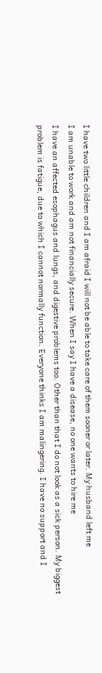I have two little children and I am afraid I will not be able to take care of them sooner or later. My husband left me
I am unable to work and am not financially secure. When I say I have a disease, no one wants to hire me
I have an affected esophagus and lungs, and digestive problems too. Other than that I do not look as a sick person. My biggest problem is fatigue, due to which I cannot normally function. Everyone thinks I am malingering. I have no support and I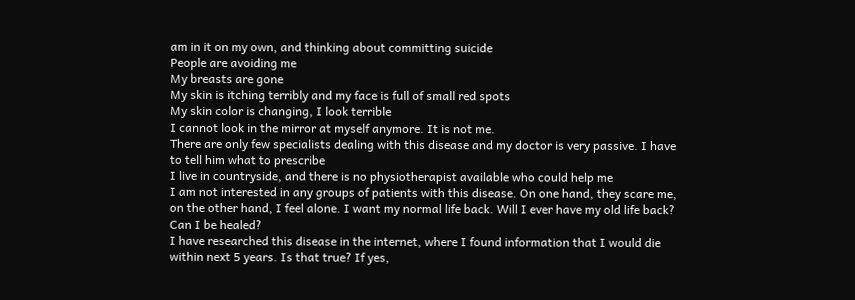am in it on my own, and thinking about committing suicide
People are avoiding me
My breasts are gone
My skin is itching terribly and my face is full of small red spots
My skin color is changing, I look terrible
I cannot look in the mirror at myself anymore. It is not me.
There are only few specialists dealing with this disease and my doctor is very passive. I have to tell him what to prescribe
I live in countryside, and there is no physiotherapist available who could help me
I am not interested in any groups of patients with this disease. On one hand, they scare me, on the other hand, I feel alone. I want my normal life back. Will I ever have my old life back? Can I be healed?
I have researched this disease in the internet, where I found information that I would die within next 5 years. Is that true? If yes,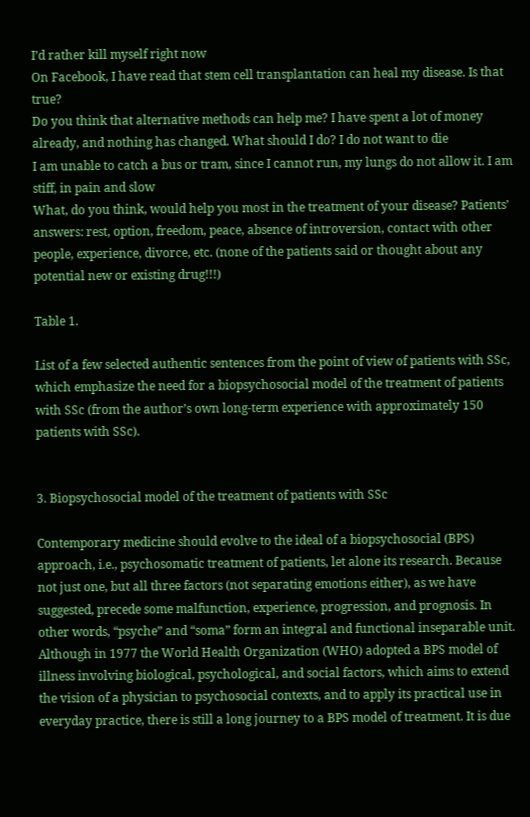I’d rather kill myself right now
On Facebook, I have read that stem cell transplantation can heal my disease. Is that true?
Do you think that alternative methods can help me? I have spent a lot of money already, and nothing has changed. What should I do? I do not want to die
I am unable to catch a bus or tram, since I cannot run, my lungs do not allow it. I am stiff, in pain and slow
What, do you think, would help you most in the treatment of your disease? Patients’ answers: rest, option, freedom, peace, absence of introversion, contact with other people, experience, divorce, etc. (none of the patients said or thought about any potential new or existing drug!!!)

Table 1.

List of a few selected authentic sentences from the point of view of patients with SSc, which emphasize the need for a biopsychosocial model of the treatment of patients with SSc (from the author’s own long-term experience with approximately 150 patients with SSc).


3. Biopsychosocial model of the treatment of patients with SSc

Contemporary medicine should evolve to the ideal of a biopsychosocial (BPS) approach, i.e., psychosomatic treatment of patients, let alone its research. Because not just one, but all three factors (not separating emotions either), as we have suggested, precede some malfunction, experience, progression, and prognosis. In other words, “psyche” and “soma” form an integral and functional inseparable unit. Although in 1977 the World Health Organization (WHO) adopted a BPS model of illness involving biological, psychological, and social factors, which aims to extend the vision of a physician to psychosocial contexts, and to apply its practical use in everyday practice, there is still a long journey to a BPS model of treatment. It is due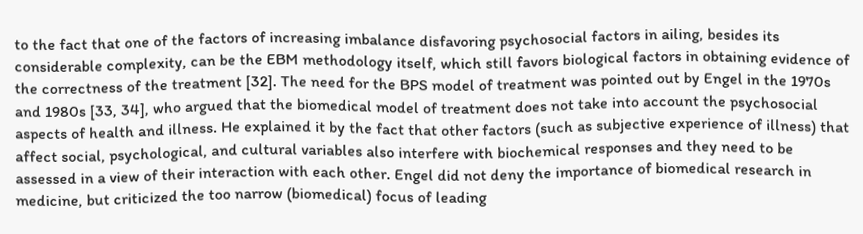to the fact that one of the factors of increasing imbalance disfavoring psychosocial factors in ailing, besides its considerable complexity, can be the EBM methodology itself, which still favors biological factors in obtaining evidence of the correctness of the treatment [32]. The need for the BPS model of treatment was pointed out by Engel in the 1970s and 1980s [33, 34], who argued that the biomedical model of treatment does not take into account the psychosocial aspects of health and illness. He explained it by the fact that other factors (such as subjective experience of illness) that affect social, psychological, and cultural variables also interfere with biochemical responses and they need to be assessed in a view of their interaction with each other. Engel did not deny the importance of biomedical research in medicine, but criticized the too narrow (biomedical) focus of leading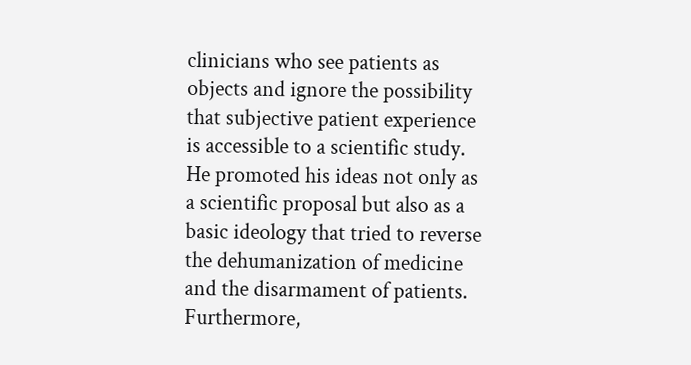clinicians who see patients as objects and ignore the possibility that subjective patient experience is accessible to a scientific study. He promoted his ideas not only as a scientific proposal but also as a basic ideology that tried to reverse the dehumanization of medicine and the disarmament of patients. Furthermore,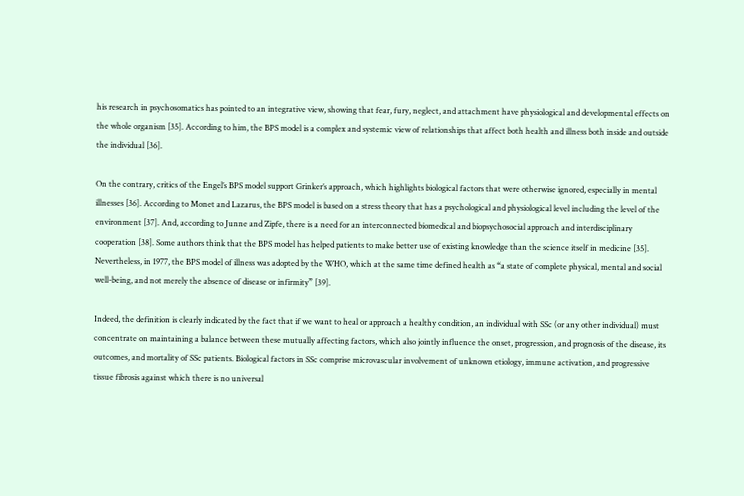his research in psychosomatics has pointed to an integrative view, showing that fear, fury, neglect, and attachment have physiological and developmental effects on the whole organism [35]. According to him, the BPS model is a complex and systemic view of relationships that affect both health and illness both inside and outside the individual [36].

On the contrary, critics of the Engel’s BPS model support Grinker’s approach, which highlights biological factors that were otherwise ignored, especially in mental illnesses [36]. According to Monet and Lazarus, the BPS model is based on a stress theory that has a psychological and physiological level including the level of the environment [37]. And, according to Junne and Zipfe, there is a need for an interconnected biomedical and biopsychosocial approach and interdisciplinary cooperation [38]. Some authors think that the BPS model has helped patients to make better use of existing knowledge than the science itself in medicine [35]. Nevertheless, in 1977, the BPS model of illness was adopted by the WHO, which at the same time defined health as “a state of complete physical, mental and social well-being, and not merely the absence of disease or infirmity” [39].

Indeed, the definition is clearly indicated by the fact that if we want to heal or approach a healthy condition, an individual with SSc (or any other individual) must concentrate on maintaining a balance between these mutually affecting factors, which also jointly influence the onset, progression, and prognosis of the disease, its outcomes, and mortality of SSc patients. Biological factors in SSc comprise microvascular involvement of unknown etiology, immune activation, and progressive tissue fibrosis against which there is no universal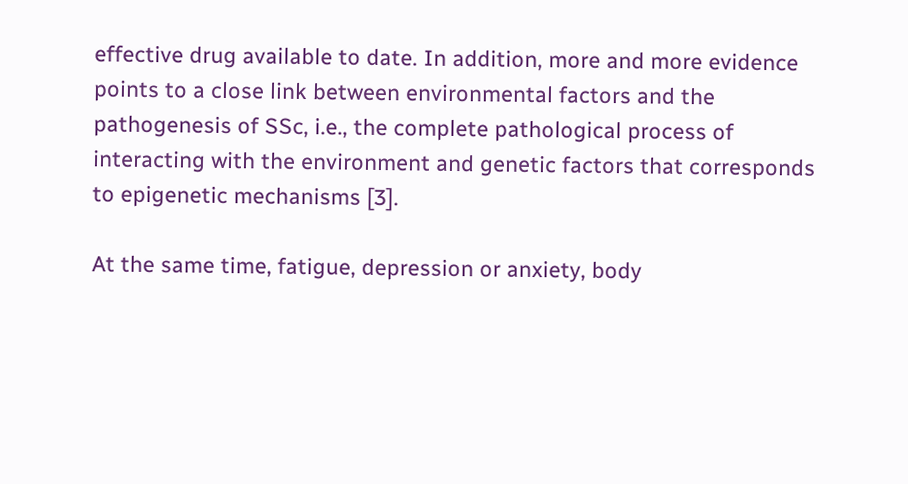effective drug available to date. In addition, more and more evidence points to a close link between environmental factors and the pathogenesis of SSc, i.e., the complete pathological process of interacting with the environment and genetic factors that corresponds to epigenetic mechanisms [3].

At the same time, fatigue, depression or anxiety, body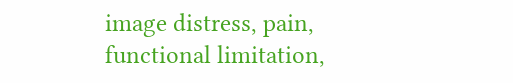image distress, pain, functional limitation,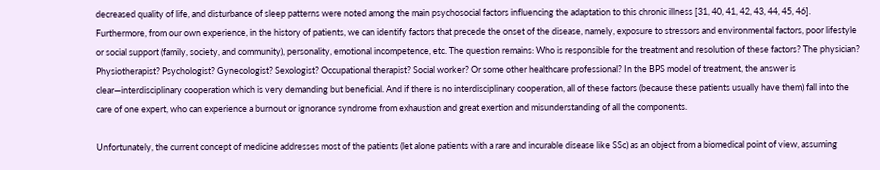decreased quality of life, and disturbance of sleep patterns were noted among the main psychosocial factors influencing the adaptation to this chronic illness [31, 40, 41, 42, 43, 44, 45, 46]. Furthermore, from our own experience, in the history of patients, we can identify factors that precede the onset of the disease, namely, exposure to stressors and environmental factors, poor lifestyle or social support (family, society, and community), personality, emotional incompetence, etc. The question remains: Who is responsible for the treatment and resolution of these factors? The physician? Physiotherapist? Psychologist? Gynecologist? Sexologist? Occupational therapist? Social worker? Or some other healthcare professional? In the BPS model of treatment, the answer is clear—interdisciplinary cooperation which is very demanding but beneficial. And if there is no interdisciplinary cooperation, all of these factors (because these patients usually have them) fall into the care of one expert, who can experience a burnout or ignorance syndrome from exhaustion and great exertion and misunderstanding of all the components.

Unfortunately, the current concept of medicine addresses most of the patients (let alone patients with a rare and incurable disease like SSc) as an object from a biomedical point of view, assuming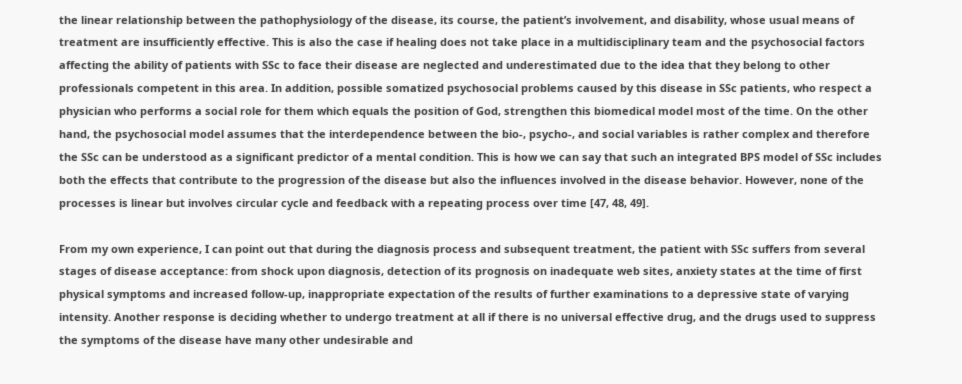the linear relationship between the pathophysiology of the disease, its course, the patient’s involvement, and disability, whose usual means of treatment are insufficiently effective. This is also the case if healing does not take place in a multidisciplinary team and the psychosocial factors affecting the ability of patients with SSc to face their disease are neglected and underestimated due to the idea that they belong to other professionals competent in this area. In addition, possible somatized psychosocial problems caused by this disease in SSc patients, who respect a physician who performs a social role for them which equals the position of God, strengthen this biomedical model most of the time. On the other hand, the psychosocial model assumes that the interdependence between the bio-, psycho-, and social variables is rather complex and therefore the SSc can be understood as a significant predictor of a mental condition. This is how we can say that such an integrated BPS model of SSc includes both the effects that contribute to the progression of the disease but also the influences involved in the disease behavior. However, none of the processes is linear but involves circular cycle and feedback with a repeating process over time [47, 48, 49].

From my own experience, I can point out that during the diagnosis process and subsequent treatment, the patient with SSc suffers from several stages of disease acceptance: from shock upon diagnosis, detection of its prognosis on inadequate web sites, anxiety states at the time of first physical symptoms and increased follow-up, inappropriate expectation of the results of further examinations to a depressive state of varying intensity. Another response is deciding whether to undergo treatment at all if there is no universal effective drug, and the drugs used to suppress the symptoms of the disease have many other undesirable and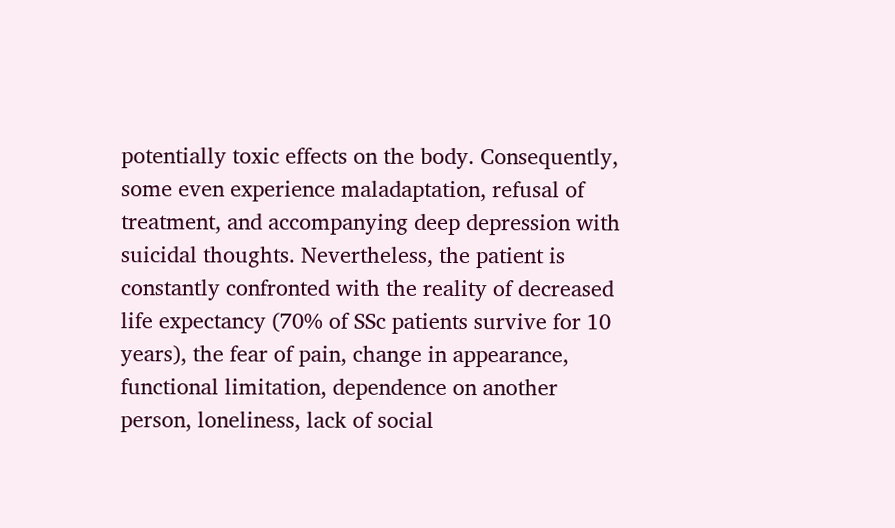potentially toxic effects on the body. Consequently, some even experience maladaptation, refusal of treatment, and accompanying deep depression with suicidal thoughts. Nevertheless, the patient is constantly confronted with the reality of decreased life expectancy (70% of SSc patients survive for 10 years), the fear of pain, change in appearance, functional limitation, dependence on another person, loneliness, lack of social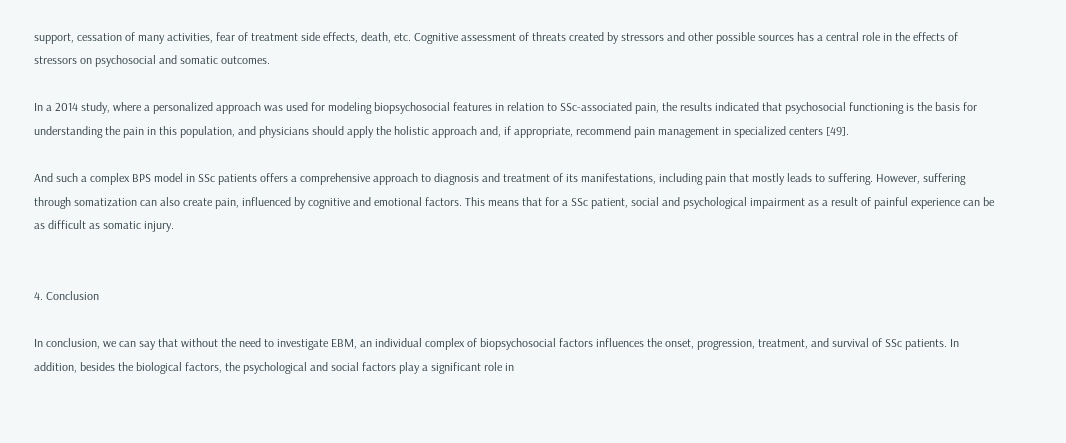support, cessation of many activities, fear of treatment side effects, death, etc. Cognitive assessment of threats created by stressors and other possible sources has a central role in the effects of stressors on psychosocial and somatic outcomes.

In a 2014 study, where a personalized approach was used for modeling biopsychosocial features in relation to SSc-associated pain, the results indicated that psychosocial functioning is the basis for understanding the pain in this population, and physicians should apply the holistic approach and, if appropriate, recommend pain management in specialized centers [49].

And such a complex BPS model in SSc patients offers a comprehensive approach to diagnosis and treatment of its manifestations, including pain that mostly leads to suffering. However, suffering through somatization can also create pain, influenced by cognitive and emotional factors. This means that for a SSc patient, social and psychological impairment as a result of painful experience can be as difficult as somatic injury.


4. Conclusion

In conclusion, we can say that without the need to investigate EBM, an individual complex of biopsychosocial factors influences the onset, progression, treatment, and survival of SSc patients. In addition, besides the biological factors, the psychological and social factors play a significant role in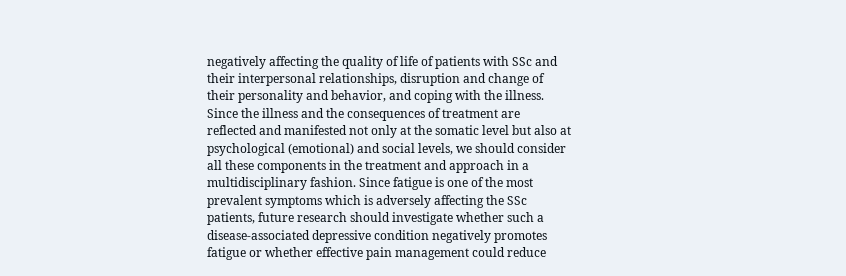negatively affecting the quality of life of patients with SSc and their interpersonal relationships, disruption and change of their personality and behavior, and coping with the illness. Since the illness and the consequences of treatment are reflected and manifested not only at the somatic level but also at psychological (emotional) and social levels, we should consider all these components in the treatment and approach in a multidisciplinary fashion. Since fatigue is one of the most prevalent symptoms which is adversely affecting the SSc patients, future research should investigate whether such a disease-associated depressive condition negatively promotes fatigue or whether effective pain management could reduce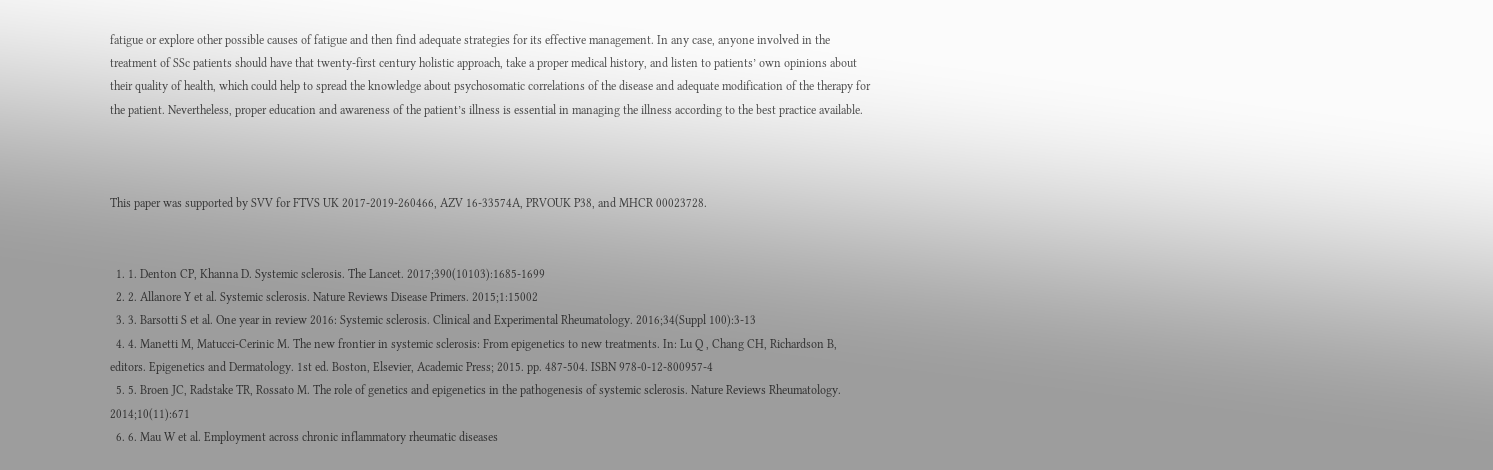fatigue or explore other possible causes of fatigue and then find adequate strategies for its effective management. In any case, anyone involved in the treatment of SSc patients should have that twenty-first century holistic approach, take a proper medical history, and listen to patients’ own opinions about their quality of health, which could help to spread the knowledge about psychosomatic correlations of the disease and adequate modification of the therapy for the patient. Nevertheless, proper education and awareness of the patient’s illness is essential in managing the illness according to the best practice available.



This paper was supported by SVV for FTVS UK 2017-2019-260466, AZV 16-33574A, PRVOUK P38, and MHCR 00023728.


  1. 1. Denton CP, Khanna D. Systemic sclerosis. The Lancet. 2017;390(10103):1685-1699
  2. 2. Allanore Y et al. Systemic sclerosis. Nature Reviews Disease Primers. 2015;1:15002
  3. 3. Barsotti S et al. One year in review 2016: Systemic sclerosis. Clinical and Experimental Rheumatology. 2016;34(Suppl 100):3-13
  4. 4. Manetti M, Matucci-Cerinic M. The new frontier in systemic sclerosis: From epigenetics to new treatments. In: Lu Q , Chang CH, Richardson B, editors. Epigenetics and Dermatology. 1st ed. Boston, Elsevier, Academic Press; 2015. pp. 487-504. ISBN 978-0-12-800957-4
  5. 5. Broen JC, Radstake TR, Rossato M. The role of genetics and epigenetics in the pathogenesis of systemic sclerosis. Nature Reviews Rheumatology. 2014;10(11):671
  6. 6. Mau W et al. Employment across chronic inflammatory rheumatic diseases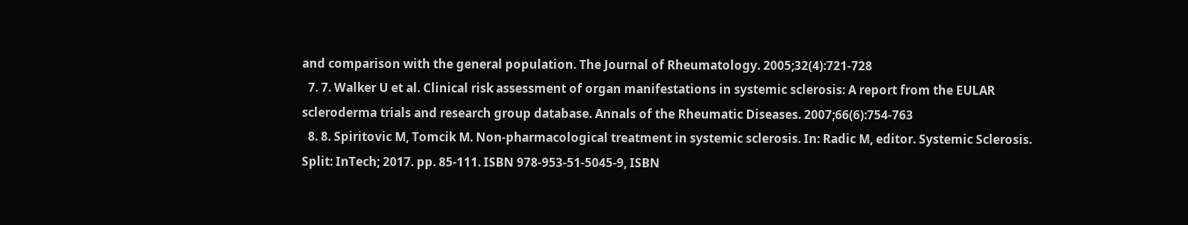and comparison with the general population. The Journal of Rheumatology. 2005;32(4):721-728
  7. 7. Walker U et al. Clinical risk assessment of organ manifestations in systemic sclerosis: A report from the EULAR scleroderma trials and research group database. Annals of the Rheumatic Diseases. 2007;66(6):754-763
  8. 8. Spiritovic M, Tomcik M. Non-pharmacological treatment in systemic sclerosis. In: Radic M, editor. Systemic Sclerosis. Split: InTech; 2017. pp. 85-111. ISBN 978-953-51-5045-9, ISBN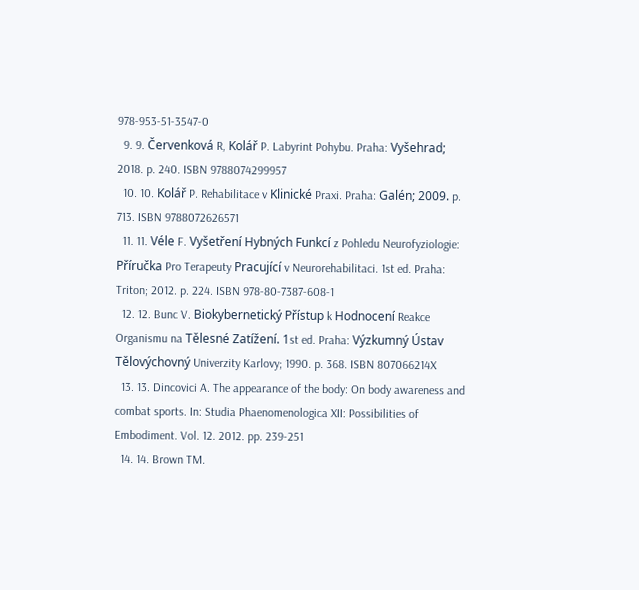978-953-51-3547-0
  9. 9. Červenková R, Kolář P. Labyrint Pohybu. Praha: Vyšehrad; 2018. p. 240. ISBN 9788074299957
  10. 10. Kolář P. Rehabilitace v Klinické Praxi. Praha: Galén; 2009. p. 713. ISBN 9788072626571
  11. 11. Véle F. Vyšetření Hybných Funkcí z Pohledu Neurofyziologie: Příručka Pro Terapeuty Pracující v Neurorehabilitaci. 1st ed. Praha: Triton; 2012. p. 224. ISBN 978-80-7387-608-1
  12. 12. Bunc V. Biokybernetický Přístup k Hodnocení Reakce Organismu na Tělesné Zatížení. 1st ed. Praha: Výzkumný Ústav Tělovýchovný Univerzity Karlovy; 1990. p. 368. ISBN 807066214X
  13. 13. Dincovici A. The appearance of the body: On body awareness and combat sports. In: Studia Phaenomenologica XII: Possibilities of Embodiment. Vol. 12. 2012. pp. 239-251
  14. 14. Brown TM.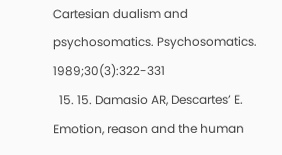Cartesian dualism and psychosomatics. Psychosomatics. 1989;30(3):322-331
  15. 15. Damasio AR, Descartes’ E. Emotion, reason and the human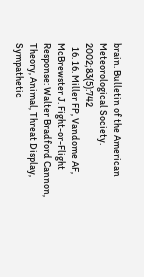brain. Bulletin of the American Meteorological Society. 2002;83(5):742
  16. 16. Miller FP, Vandome AF, McBrewster J. Fight-or-Flight Response: Walter Bradford Cannon, Theory, Animal, Threat Display, Sympathetic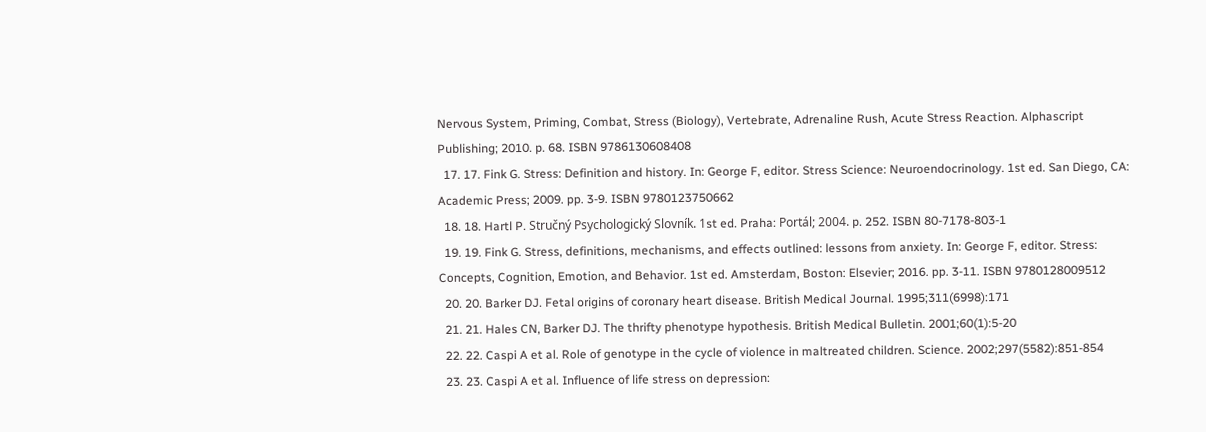Nervous System, Priming, Combat, Stress (Biology), Vertebrate, Adrenaline Rush, Acute Stress Reaction. Alphascript Publishing; 2010. p. 68. ISBN 9786130608408
  17. 17. Fink G. Stress: Definition and history. In: George F, editor. Stress Science: Neuroendocrinology. 1st ed. San Diego, CA: Academic Press; 2009. pp. 3-9. ISBN 9780123750662
  18. 18. Hartl P. Stručný Psychologický Slovník. 1st ed. Praha: Portál; 2004. p. 252. ISBN 80-7178-803-1
  19. 19. Fink G. Stress, definitions, mechanisms, and effects outlined: lessons from anxiety. In: George F, editor. Stress: Concepts, Cognition, Emotion, and Behavior. 1st ed. Amsterdam, Boston: Elsevier; 2016. pp. 3-11. ISBN 9780128009512
  20. 20. Barker DJ. Fetal origins of coronary heart disease. British Medical Journal. 1995;311(6998):171
  21. 21. Hales CN, Barker DJ. The thrifty phenotype hypothesis. British Medical Bulletin. 2001;60(1):5-20
  22. 22. Caspi A et al. Role of genotype in the cycle of violence in maltreated children. Science. 2002;297(5582):851-854
  23. 23. Caspi A et al. Influence of life stress on depression: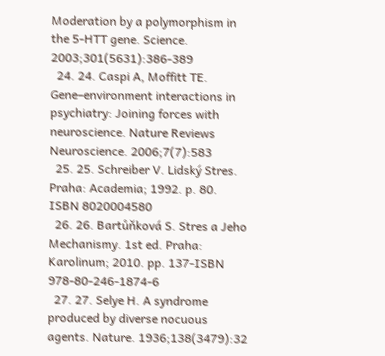Moderation by a polymorphism in the 5-HTT gene. Science. 2003;301(5631):386-389
  24. 24. Caspi A, Moffitt TE. Gene–environment interactions in psychiatry: Joining forces with neuroscience. Nature Reviews Neuroscience. 2006;7(7):583
  25. 25. Schreiber V. Lidský Stres. Praha: Academia; 1992. p. 80. ISBN 8020004580
  26. 26. Bartůňková S. Stres a Jeho Mechanismy. 1st ed. Praha: Karolinum; 2010. pp. 137-ISBN 978-80-246-1874-6
  27. 27. Selye H. A syndrome produced by diverse nocuous agents. Nature. 1936;138(3479):32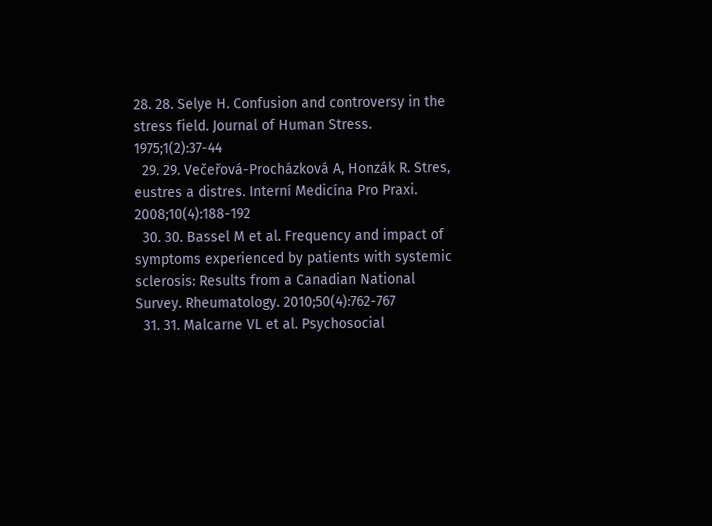28. 28. Selye H. Confusion and controversy in the stress field. Journal of Human Stress. 1975;1(2):37-44
  29. 29. Večeřová-Procházková A, Honzák R. Stres, eustres a distres. Interní Medicína Pro Praxi. 2008;10(4):188-192
  30. 30. Bassel M et al. Frequency and impact of symptoms experienced by patients with systemic sclerosis: Results from a Canadian National Survey. Rheumatology. 2010;50(4):762-767
  31. 31. Malcarne VL et al. Psychosocial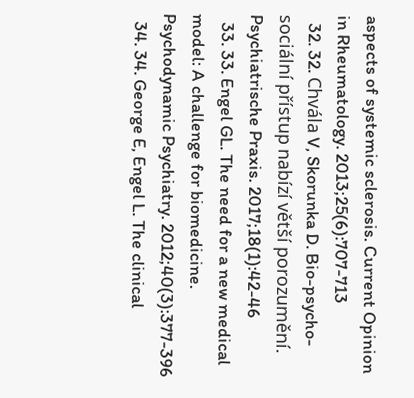aspects of systemic sclerosis. Current Opinion in Rheumatology. 2013;25(6):707-713
  32. 32. Chvála V, Skorunka D. Bio-psycho-sociální přístup nabízí větší porozumění. Psychiatrische Praxis. 2017;18(1):42-46
  33. 33. Engel GL. The need for a new medical model: A challenge for biomedicine. Psychodynamic Psychiatry. 2012;40(3):377-396
  34. 34. George E, Engel L. The clinical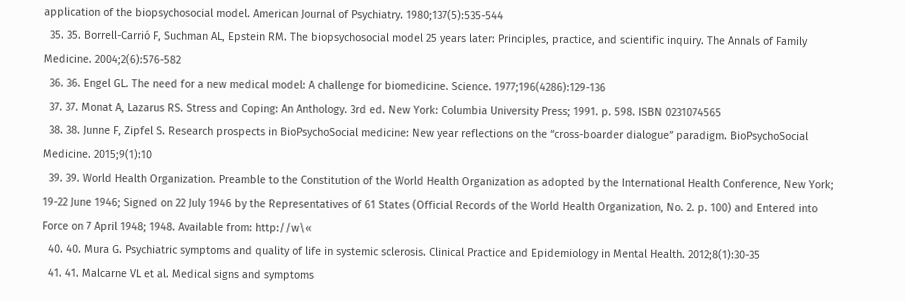application of the biopsychosocial model. American Journal of Psychiatry. 1980;137(5):535-544
  35. 35. Borrell-Carrió F, Suchman AL, Epstein RM. The biopsychosocial model 25 years later: Principles, practice, and scientific inquiry. The Annals of Family Medicine. 2004;2(6):576-582
  36. 36. Engel GL. The need for a new medical model: A challenge for biomedicine. Science. 1977;196(4286):129-136
  37. 37. Monat A, Lazarus RS. Stress and Coping: An Anthology. 3rd ed. New York: Columbia University Press; 1991. p. 598. ISBN 0231074565
  38. 38. Junne F, Zipfel S. Research prospects in BioPsychoSocial medicine: New year reflections on the “cross-boarder dialogue” paradigm. BioPsychoSocial Medicine. 2015;9(1):10
  39. 39. World Health Organization. Preamble to the Constitution of the World Health Organization as adopted by the International Health Conference, New York; 19-22 June 1946; Signed on 22 July 1946 by the Representatives of 61 States (Official Records of the World Health Organization, No. 2. p. 100) and Entered into Force on 7 April 1948; 1948. Available from: http://w\«
  40. 40. Mura G. Psychiatric symptoms and quality of life in systemic sclerosis. Clinical Practice and Epidemiology in Mental Health. 2012;8(1):30-35
  41. 41. Malcarne VL et al. Medical signs and symptoms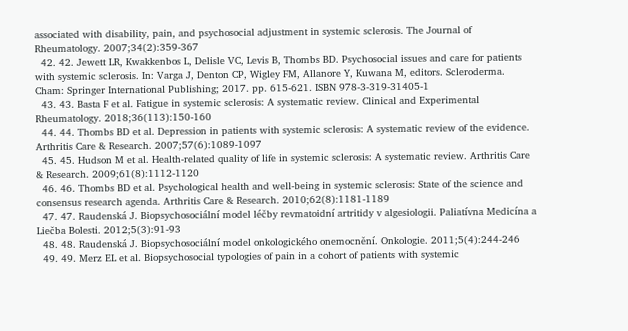associated with disability, pain, and psychosocial adjustment in systemic sclerosis. The Journal of Rheumatology. 2007;34(2):359-367
  42. 42. Jewett LR, Kwakkenbos L, Delisle VC, Levis B, Thombs BD. Psychosocial issues and care for patients with systemic sclerosis. In: Varga J, Denton CP, Wigley FM, Allanore Y, Kuwana M, editors. Scleroderma. Cham: Springer International Publishing; 2017. pp. 615-621. ISBN 978-3-319-31405-1
  43. 43. Basta F et al. Fatigue in systemic sclerosis: A systematic review. Clinical and Experimental Rheumatology. 2018;36(113):150-160
  44. 44. Thombs BD et al. Depression in patients with systemic sclerosis: A systematic review of the evidence. Arthritis Care & Research. 2007;57(6):1089-1097
  45. 45. Hudson M et al. Health-related quality of life in systemic sclerosis: A systematic review. Arthritis Care & Research. 2009;61(8):1112-1120
  46. 46. Thombs BD et al. Psychological health and well-being in systemic sclerosis: State of the science and consensus research agenda. Arthritis Care & Research. 2010;62(8):1181-1189
  47. 47. Raudenská J. Biopsychosociální model léčby revmatoidní artritidy v algesiologii. Paliatívna Medicína a Liečba Bolesti. 2012;5(3):91-93
  48. 48. Raudenská J. Biopsychosociální model onkologického onemocnění. Onkologie. 2011;5(4):244-246
  49. 49. Merz EL et al. Biopsychosocial typologies of pain in a cohort of patients with systemic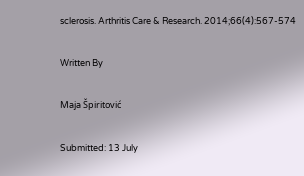sclerosis. Arthritis Care & Research. 2014;66(4):567-574

Written By

Maja Špiritović

Submitted: 13 July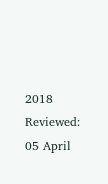2018 Reviewed: 05 April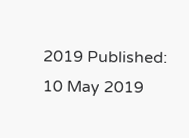2019 Published: 10 May 2019